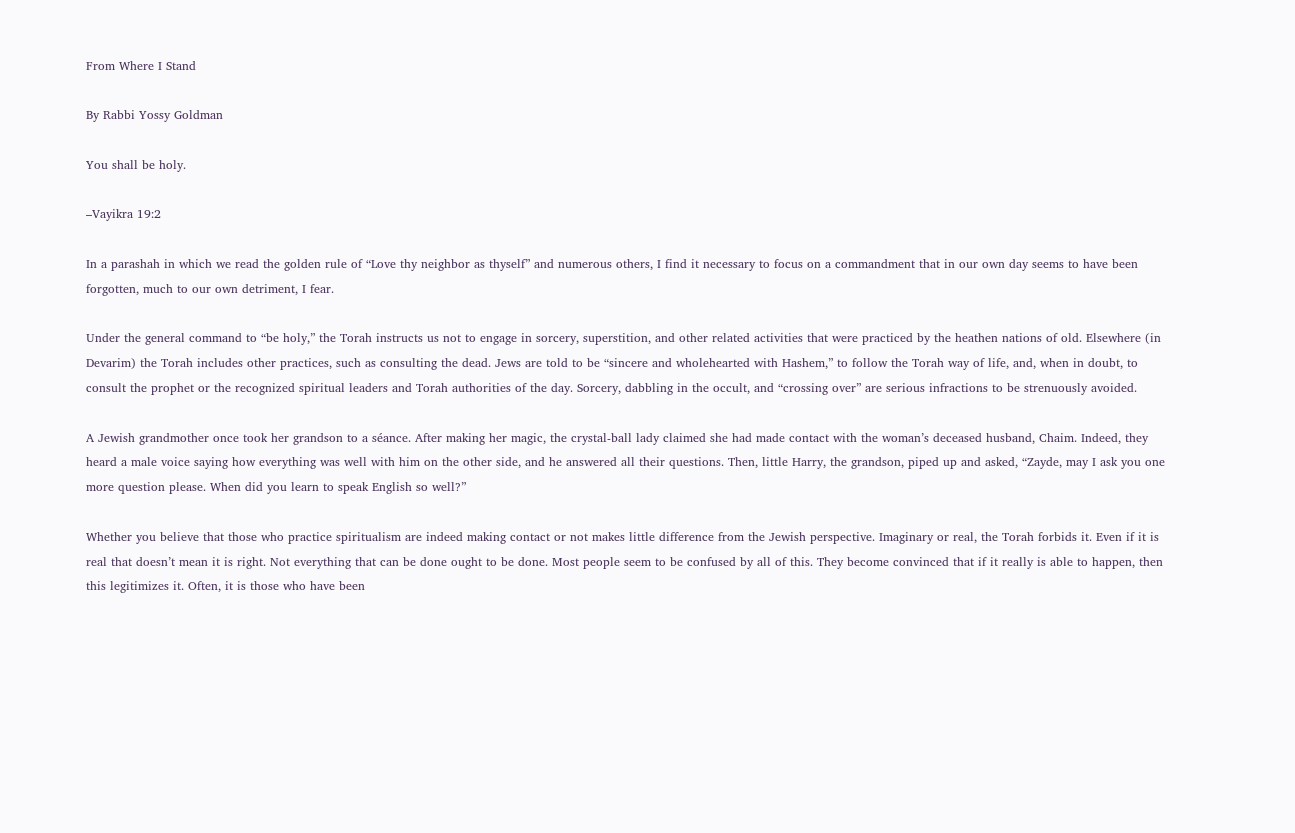From Where I Stand

By Rabbi Yossy Goldman

You shall be holy.

–Vayikra 19:2

In a parashah in which we read the golden rule of “Love thy neighbor as thyself” and numerous others, I find it necessary to focus on a commandment that in our own day seems to have been forgotten, much to our own detriment, I fear.

Under the general command to “be holy,” the Torah instructs us not to engage in sorcery, superstition, and other related activities that were practiced by the heathen nations of old. Elsewhere (in Devarim) the Torah includes other practices, such as consulting the dead. Jews are told to be “sincere and wholehearted with Hashem,” to follow the Torah way of life, and, when in doubt, to consult the prophet or the recognized spiritual leaders and Torah authorities of the day. Sorcery, dabbling in the occult, and “crossing over” are serious infractions to be strenuously avoided.

A Jewish grandmother once took her grandson to a séance. After making her magic, the crystal-ball lady claimed she had made contact with the woman’s deceased husband, Chaim. Indeed, they heard a male voice saying how everything was well with him on the other side, and he answered all their questions. Then, little Harry, the grandson, piped up and asked, “Zayde, may I ask you one more question please. When did you learn to speak English so well?”

Whether you believe that those who practice spiritualism are indeed making contact or not makes little difference from the Jewish perspective. Imaginary or real, the Torah forbids it. Even if it is real that doesn’t mean it is right. Not everything that can be done ought to be done. Most people seem to be confused by all of this. They become convinced that if it really is able to happen, then this legitimizes it. Often, it is those who have been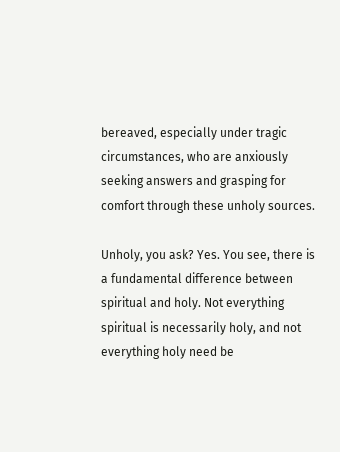bereaved, especially under tragic circumstances, who are anxiously seeking answers and grasping for comfort through these unholy sources.

Unholy, you ask? Yes. You see, there is a fundamental difference between spiritual and holy. Not everything spiritual is necessarily holy, and not everything holy need be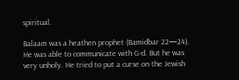spiritual.

Balaam was a heathen prophet (Bamidbar 22—24). He was able to communicate with G‑d. But he was very unholy. He tried to put a curse on the Jewish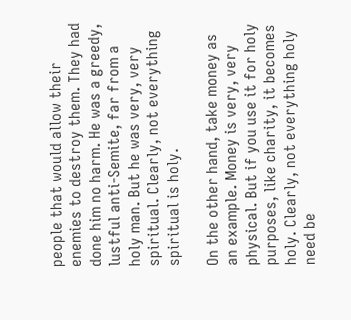people that would allow their enemies to destroy them. They had done him no harm. He was a greedy, lustful anti-Semite, far from a holy man. But he was very, very spiritual. Clearly, not everything spiritual is holy.

On the other hand, take money as an example. Money is very, very physical. But if you use it for holy purposes, like charity, it becomes holy. Clearly, not everything holy need be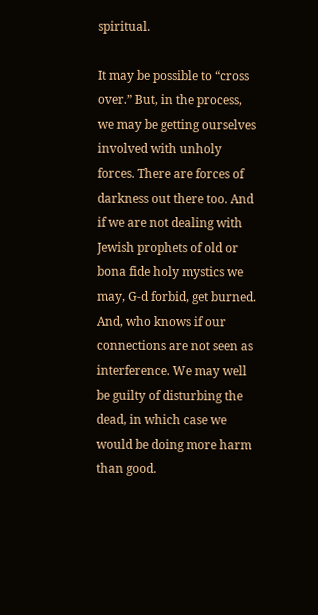spiritual.

It may be possible to “cross over.” But, in the process, we may be getting ourselves involved with unholy forces. There are forces of darkness out there too. And if we are not dealing with Jewish prophets of old or bona fide holy mystics we may, G‑d forbid, get burned. And, who knows if our connections are not seen as interference. We may well be guilty of disturbing the dead, in which case we would be doing more harm than good.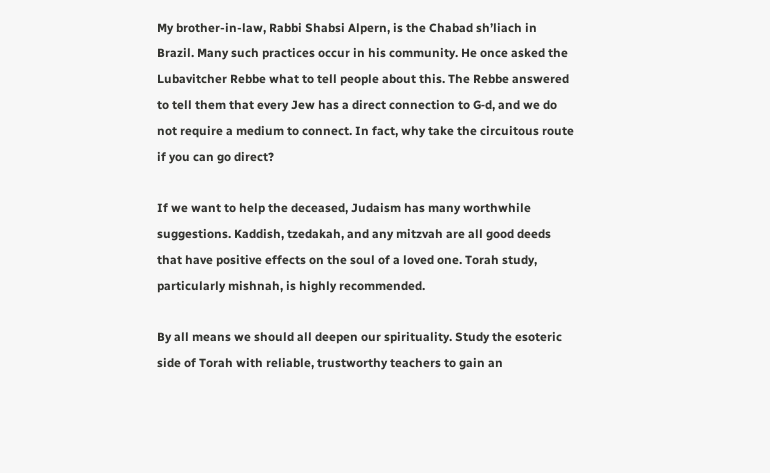My brother-in-law, Rabbi Shabsi Alpern, is the Chabad sh’liach in Brazil. Many such practices occur in his community. He once asked the Lubavitcher Rebbe what to tell people about this. The Rebbe answered to tell them that every Jew has a direct connection to G‑d, and we do not require a medium to connect. In fact, why take the circuitous route if you can go direct?

If we want to help the deceased, Judaism has many worthwhile suggestions. Kaddish, tzedakah, and any mitzvah are all good deeds that have positive effects on the soul of a loved one. Torah study, particularly mishnah, is highly recommended.

By all means we should all deepen our spirituality. Study the esoteric side of Torah with reliable, trustworthy teachers to gain an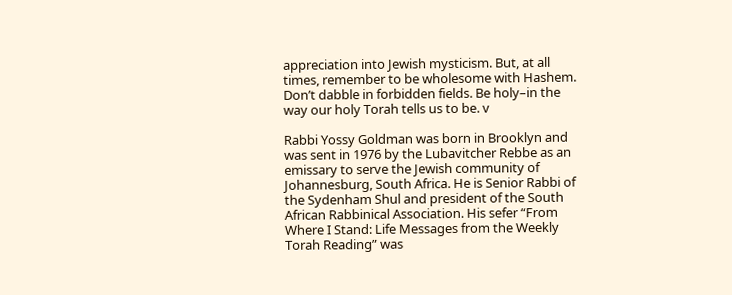appreciation into Jewish mysticism. But, at all times, remember to be wholesome with Hashem. Don’t dabble in forbidden fields. Be holy–in the way our holy Torah tells us to be. v

Rabbi Yossy Goldman was born in Brooklyn and was sent in 1976 by the Lubavitcher Rebbe as an emissary to serve the Jewish community of Johannesburg, South Africa. He is Senior Rabbi of the Sydenham Shul and president of the South African Rabbinical Association. His sefer “From Where I Stand: Life Messages from the Weekly Torah Reading” was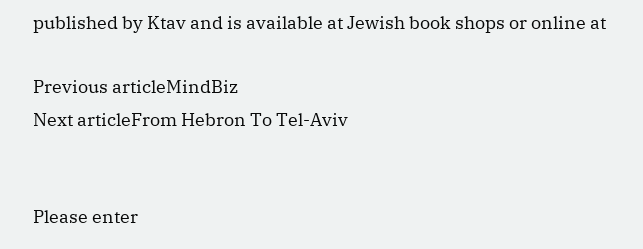published by Ktav and is available at Jewish book shops or online at

Previous articleMindBiz
Next articleFrom Hebron To Tel-Aviv


Please enter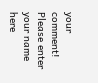your comment!
Please enter your name here